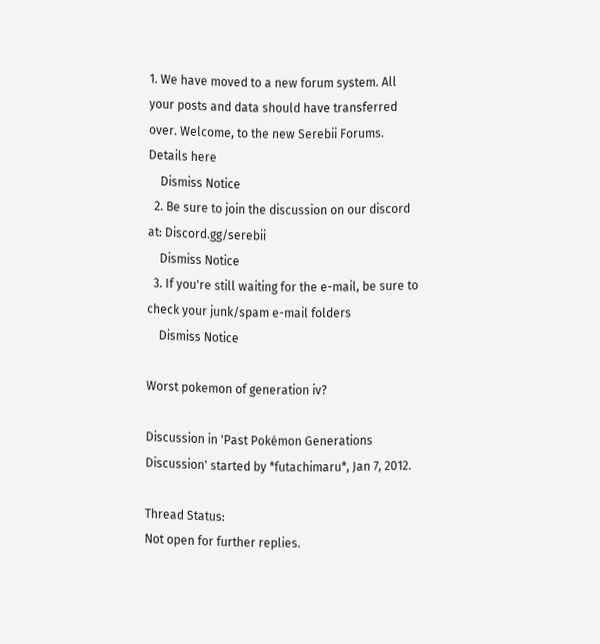1. We have moved to a new forum system. All your posts and data should have transferred over. Welcome, to the new Serebii Forums. Details here
    Dismiss Notice
  2. Be sure to join the discussion on our discord at: Discord.gg/serebii
    Dismiss Notice
  3. If you're still waiting for the e-mail, be sure to check your junk/spam e-mail folders
    Dismiss Notice

Worst pokemon of generation iv?

Discussion in 'Past Pokémon Generations Discussion' started by *futachimaru*, Jan 7, 2012.

Thread Status:
Not open for further replies.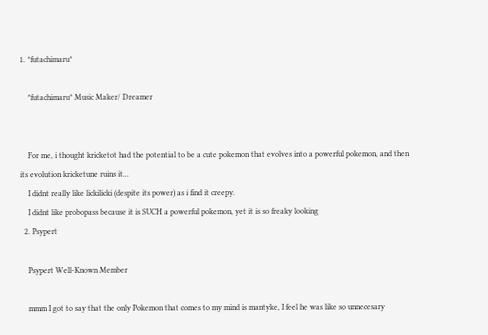1. *futachimaru*

    *futachimaru* Music Maker/ Dreamer


    For me, i thought kricketot had the potential to be a cute pokemon that evolves into a powerful pokemon, and then its evolution kricketune ruins it...
    I didnt really like lickilicki (despite its power) as i find it creepy.
    I didnt like probopass because it is SUCH a powerful pokemon, yet it is so freaky looking
  2. Psypert

    Psypert Well-Known Member

    mmm I got to say that the only Pokemon that comes to my mind is mantyke, I feel he was like so unnecesary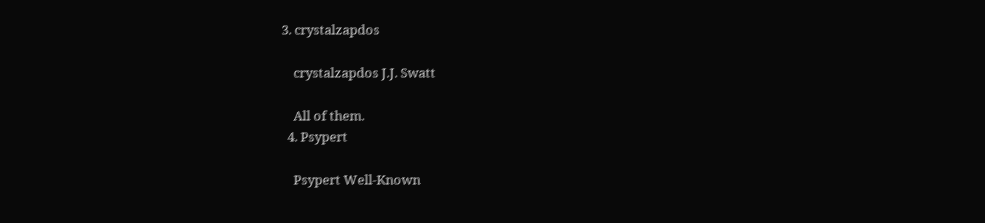3. crystalzapdos

    crystalzapdos J.J. Swatt

    All of them.
  4. Psypert

    Psypert Well-Known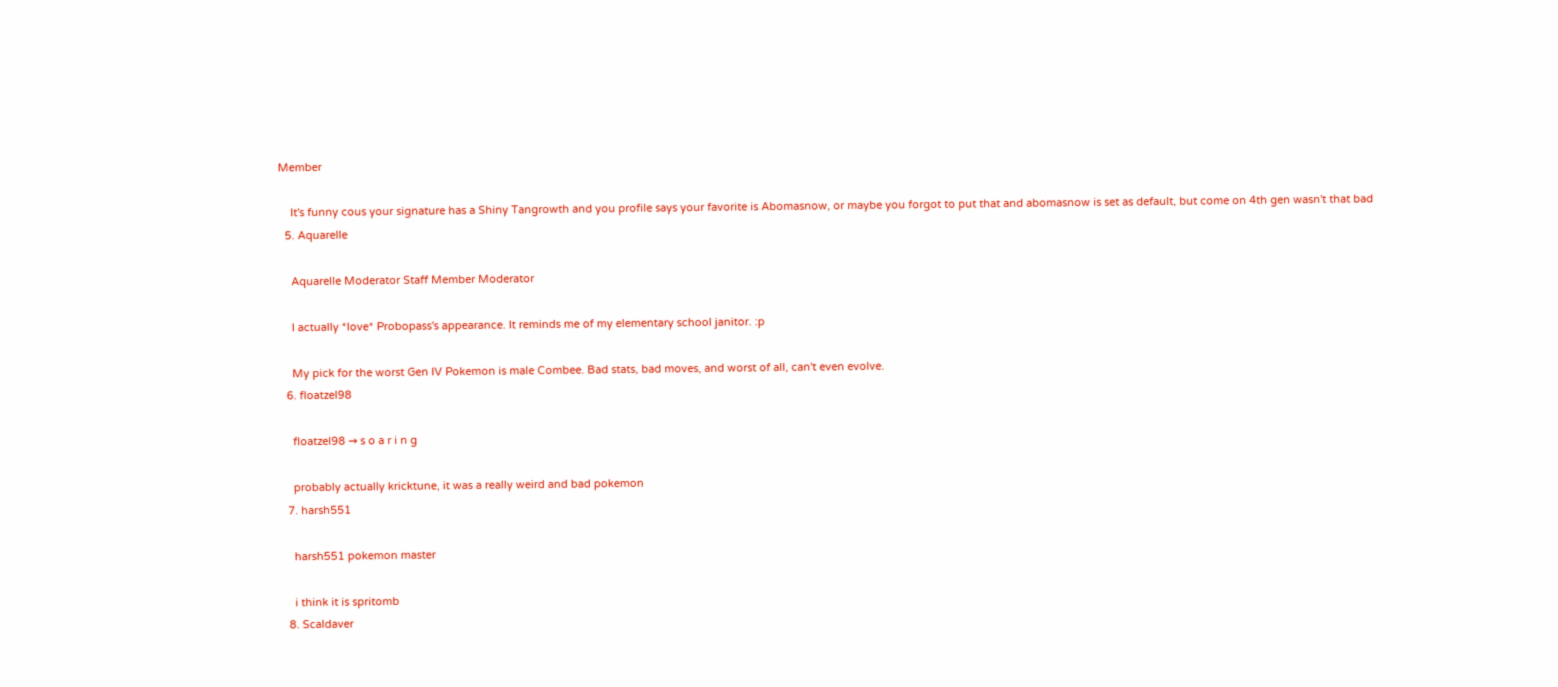Member

    It's funny cous your signature has a Shiny Tangrowth and you profile says your favorite is Abomasnow, or maybe you forgot to put that and abomasnow is set as default, but come on 4th gen wasn't that bad
  5. Aquarelle

    Aquarelle Moderator Staff Member Moderator

    I actually *love* Probopass's appearance. It reminds me of my elementary school janitor. :p

    My pick for the worst Gen IV Pokemon is male Combee. Bad stats, bad moves, and worst of all, can't even evolve.
  6. floatzel98

    floatzel98 → s o a r i n g

    probably actually kricktune, it was a really weird and bad pokemon
  7. harsh551

    harsh551 pokemon master

    i think it is spritomb
  8. Scaldaver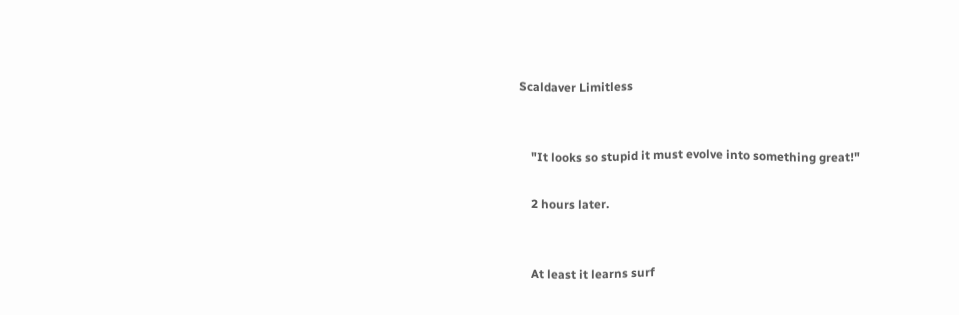Scaldaver Limitless


    "It looks so stupid it must evolve into something great!"

    2 hours later.


    At least it learns surf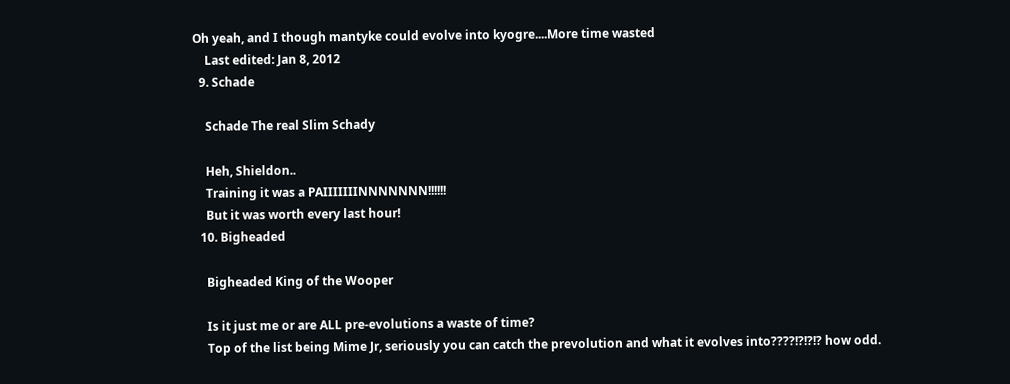Oh yeah, and I though mantyke could evolve into kyogre....More time wasted
    Last edited: Jan 8, 2012
  9. Schade

    Schade The real Slim Schady

    Heh, Shieldon..
    Training it was a PAIIIIIIINNNNNNN!!!!!!
    But it was worth every last hour!
  10. Bigheaded

    Bigheaded King of the Wooper

    Is it just me or are ALL pre-evolutions a waste of time?
    Top of the list being Mime Jr, seriously you can catch the prevolution and what it evolves into????!?!?!? how odd.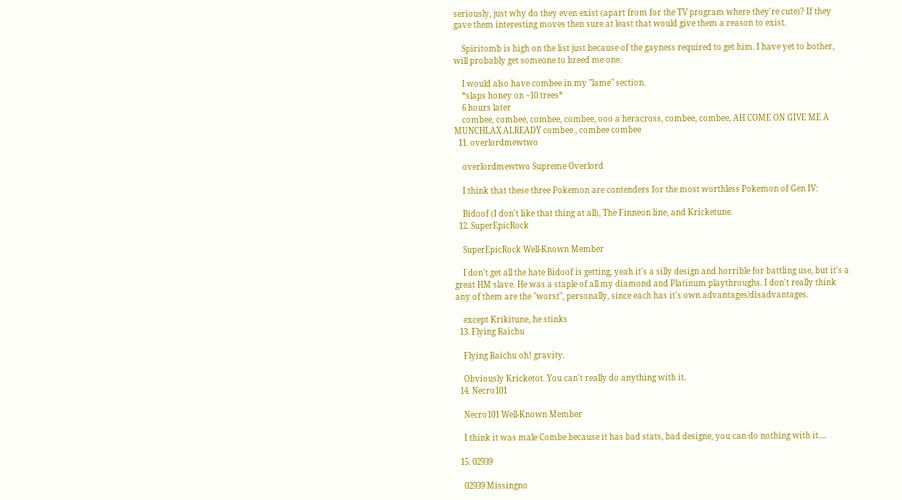seriously, just why do they even exist (apart from for the TV program where they're cute)? If they gave them interesting moves then sure at least that would give them a reason to exist.

    Spiritomb is high on the list just because of the gayness required to get him. I have yet to bother, will probably get someone to breed me one.

    I would also have combee in my "lame" section.
    *slaps honey on ~10 trees*
    6 hours later
    combee, combee, combee, combee, ooo a heracross, combee, combee, AH COME ON GIVE ME A MUNCHLAX ALREADY combee , combee combee
  11. overlordmewtwo

    overlordmewtwo Supreme Overlord

    I think that these three Pokemon are contenders for the most worthless Pokemon of Gen IV:

    Bidoof (I don't like that thing at all), The Finneon line, and Kricketune.
  12. SuperEpicRock

    SuperEpicRock Well-Known Member

    I don't get all the hate Bidoof is getting, yeah it's a silly design and horrible for battling use, but it's a great HM slave. He was a staple of all my diamond and Platinum playthroughs. I don't really think any of them are the "worst", personally, since each has it's own advantages/disadvantages.

    except Krikitune, he stinks
  13. Flying Raichu

    Flying Raichu oh! gravity.

    Obviously Kricketot. You can't really do anything with it.
  14. Necro101

    Necro101 Well-Known Member

    I think it was male Combe because it has bad stats, bad designe, you can do nothing with it....

  15. 02939

    02939 Missingno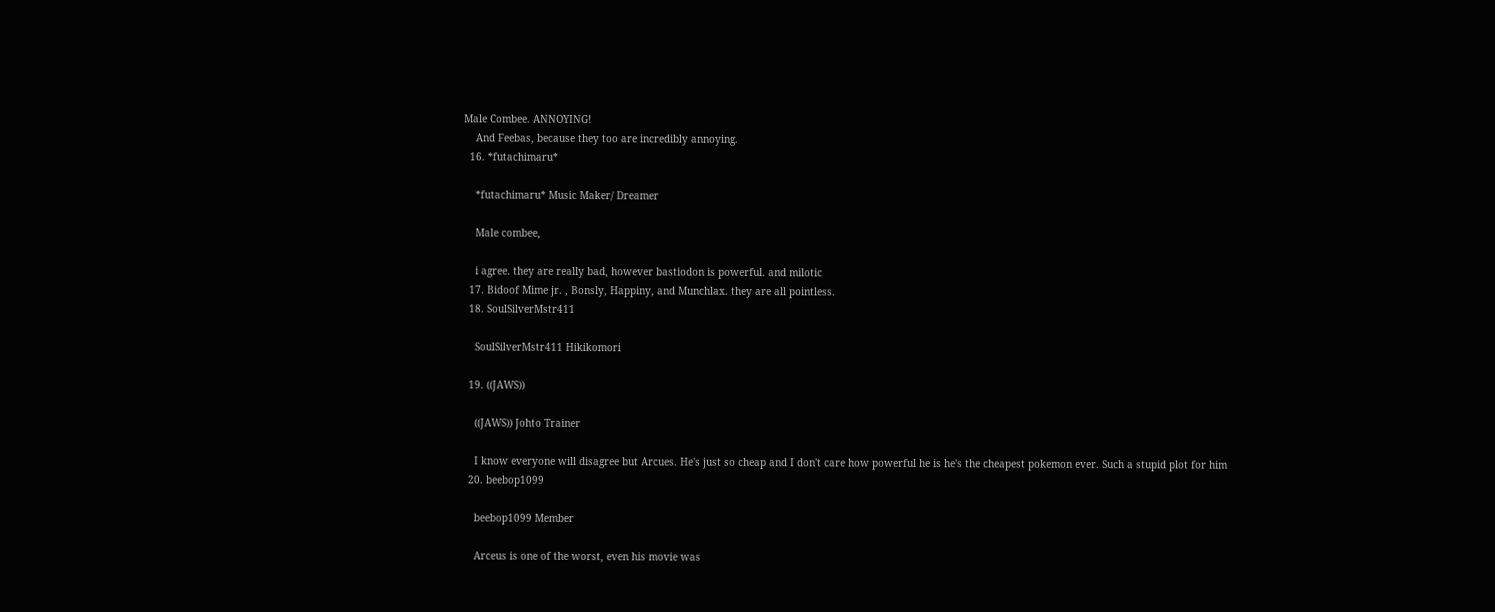Male Combee. ANNOYING!
    And Feebas, because they too are incredibly annoying.
  16. *futachimaru*

    *futachimaru* Music Maker/ Dreamer

    Male combee,

    i agree. they are really bad, however bastiodon is powerful. and milotic
  17. Bidoof Mime jr. , Bonsly, Happiny, and Munchlax. they are all pointless.
  18. SoulSilverMstr411

    SoulSilverMstr411 Hikikomori

  19. ((JAWS))

    ((JAWS)) Johto Trainer

    I know everyone will disagree but Arcues. He's just so cheap and I don't care how powerful he is he's the cheapest pokemon ever. Such a stupid plot for him
  20. beebop1099

    beebop1099 Member

    Arceus is one of the worst, even his movie was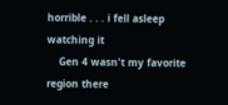horrible . . . i fell asleep watching it
    Gen 4 wasn't my favorite region there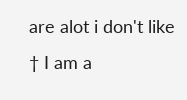are alot i don't like † I am a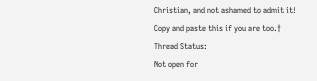Christian, and not ashamed to admit it! Copy and paste this if you are too.†
Thread Status:
Not open for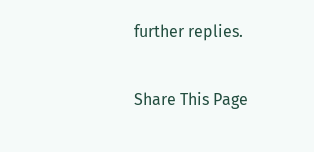further replies.

Share This Page